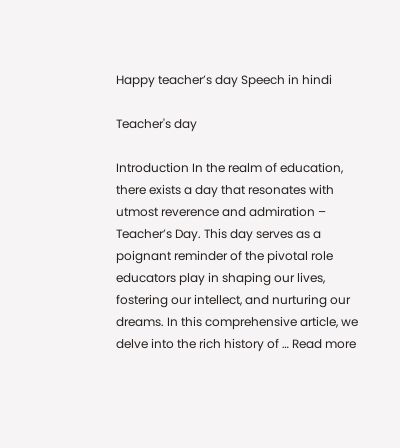Happy teacher’s day Speech in hindi

Teacher's day

Introduction In the realm of education, there exists a day that resonates with utmost reverence and admiration – Teacher’s Day. This day serves as a poignant reminder of the pivotal role educators play in shaping our lives, fostering our intellect, and nurturing our dreams. In this comprehensive article, we delve into the rich history of … Read more